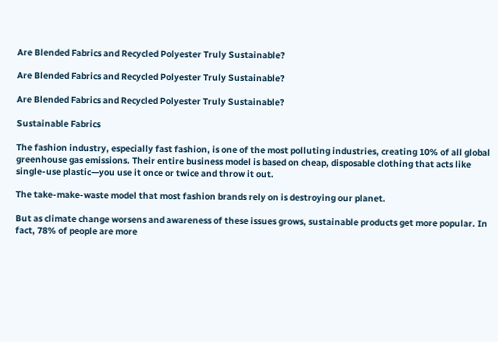Are Blended Fabrics and Recycled Polyester Truly Sustainable?

Are Blended Fabrics and Recycled Polyester Truly Sustainable?

Are Blended Fabrics and Recycled Polyester Truly Sustainable?

Sustainable Fabrics

The fashion industry, especially fast fashion, is one of the most polluting industries, creating 10% of all global greenhouse gas emissions. Their entire business model is based on cheap, disposable clothing that acts like single-use plastic—you use it once or twice and throw it out.

The take-make-waste model that most fashion brands rely on is destroying our planet.

But as climate change worsens and awareness of these issues grows, sustainable products get more popular. In fact, 78% of people are more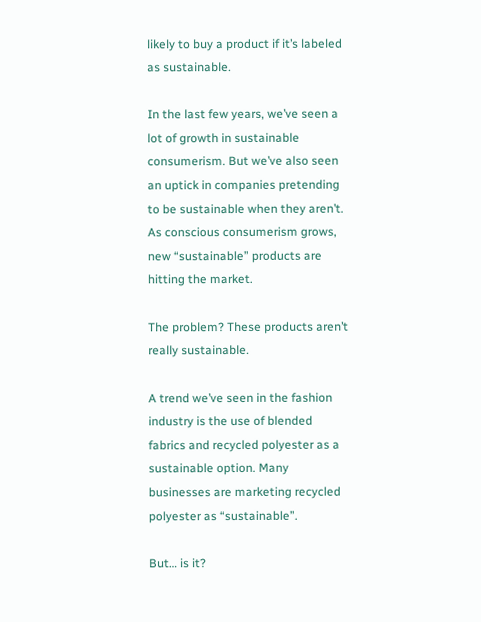likely to buy a product if it’s labeled as sustainable.

In the last few years, we’ve seen a lot of growth in sustainable consumerism. But we’ve also seen an uptick in companies pretending to be sustainable when they aren’t. As conscious consumerism grows, new “sustainable” products are hitting the market.

The problem? These products aren’t really sustainable.

A trend we’ve seen in the fashion industry is the use of blended fabrics and recycled polyester as a sustainable option. Many businesses are marketing recycled polyester as “sustainable”.

But… is it?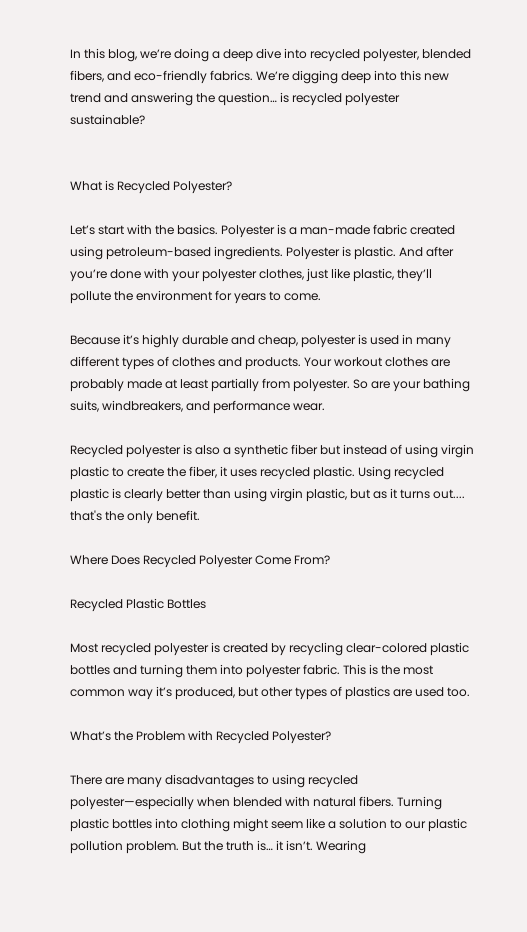In this blog, we’re doing a deep dive into recycled polyester, blended fibers, and eco-friendly fabrics. We’re digging deep into this new trend and answering the question… is recycled polyester sustainable?


What is Recycled Polyester?

Let’s start with the basics. Polyester is a man-made fabric created using petroleum-based ingredients. Polyester is plastic. And after you’re done with your polyester clothes, just like plastic, they’ll pollute the environment for years to come.

Because it’s highly durable and cheap, polyester is used in many different types of clothes and products. Your workout clothes are probably made at least partially from polyester. So are your bathing suits, windbreakers, and performance wear.

Recycled polyester is also a synthetic fiber but instead of using virgin plastic to create the fiber, it uses recycled plastic. Using recycled plastic is clearly better than using virgin plastic, but as it turns out.... that's the only benefit.

Where Does Recycled Polyester Come From?

Recycled Plastic Bottles

Most recycled polyester is created by recycling clear-colored plastic bottles and turning them into polyester fabric. This is the most common way it’s produced, but other types of plastics are used too.

What’s the Problem with Recycled Polyester?

There are many disadvantages to using recycled polyester—especially when blended with natural fibers. Turning plastic bottles into clothing might seem like a solution to our plastic pollution problem. But the truth is… it isn’t. Wearing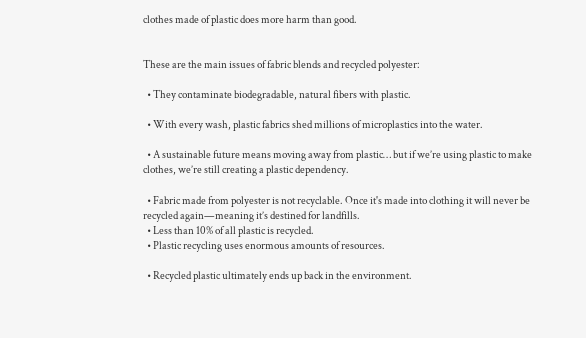clothes made of plastic does more harm than good.


These are the main issues of fabric blends and recycled polyester:

  • They contaminate biodegradable, natural fibers with plastic.

  • With every wash, plastic fabrics shed millions of microplastics into the water.

  • A sustainable future means moving away from plastic… but if we’re using plastic to make clothes, we’re still creating a plastic dependency.

  • Fabric made from polyester is not recyclable. Once it's made into clothing it will never be recycled again—meaning it’s destined for landfills.
  • Less than 10% of all plastic is recycled.
  • Plastic recycling uses enormous amounts of resources.

  • Recycled plastic ultimately ends up back in the environment.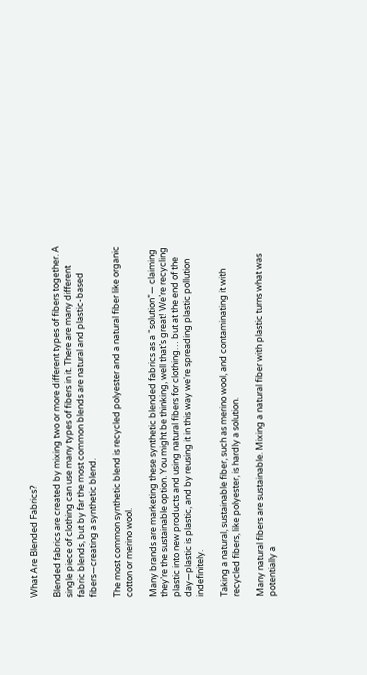What Are Blended Fabrics?

Blended fabrics are created by mixing two or more different types of fibers together. A single piece of clothing can use many types of fibers in it. There are many different fabric blends, but by far the most common blends are natural and plastic-based fibers—creating a synthetic blend.

The most common synthetic blend is recycled polyester and a natural fiber like organic cotton or merino wool.

Many brands are marketing these synthetic blended fabrics as a “solution”— claiming they’re the sustainable option. You might be thinking, well that’s great! We’re recycling plastic into new products and using natural fibers for clothing… but at the end of the day—plastic is plastic, and by reusing it in this way we're spreading plastic pollution indefinitely.

Taking a natural, sustainable fiber, such as merino wool, and contaminating it with recycled fibers, like polyester, is hardly a solution.

Many natural fibers are sustainable. Mixing a natural fiber with plastic turns what was potentially a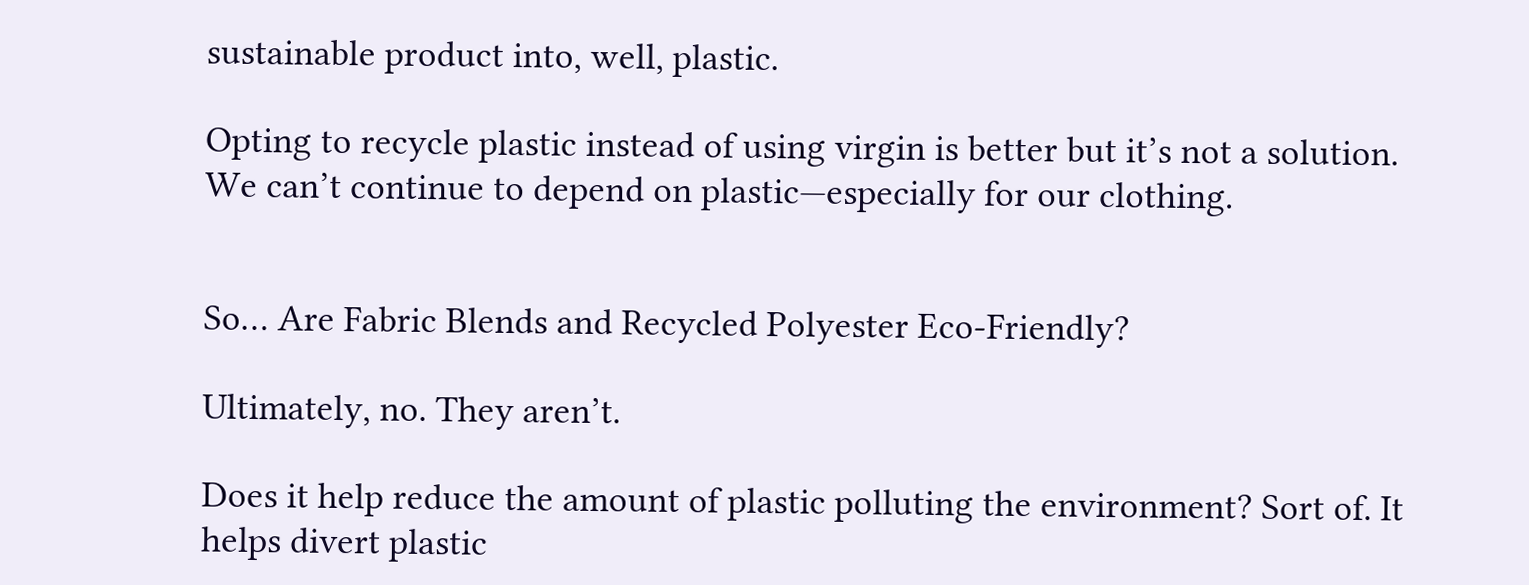sustainable product into, well, plastic.

Opting to recycle plastic instead of using virgin is better but it’s not a solution. We can’t continue to depend on plastic—especially for our clothing.


So… Are Fabric Blends and Recycled Polyester Eco-Friendly?

Ultimately, no. They aren’t.

Does it help reduce the amount of plastic polluting the environment? Sort of. It helps divert plastic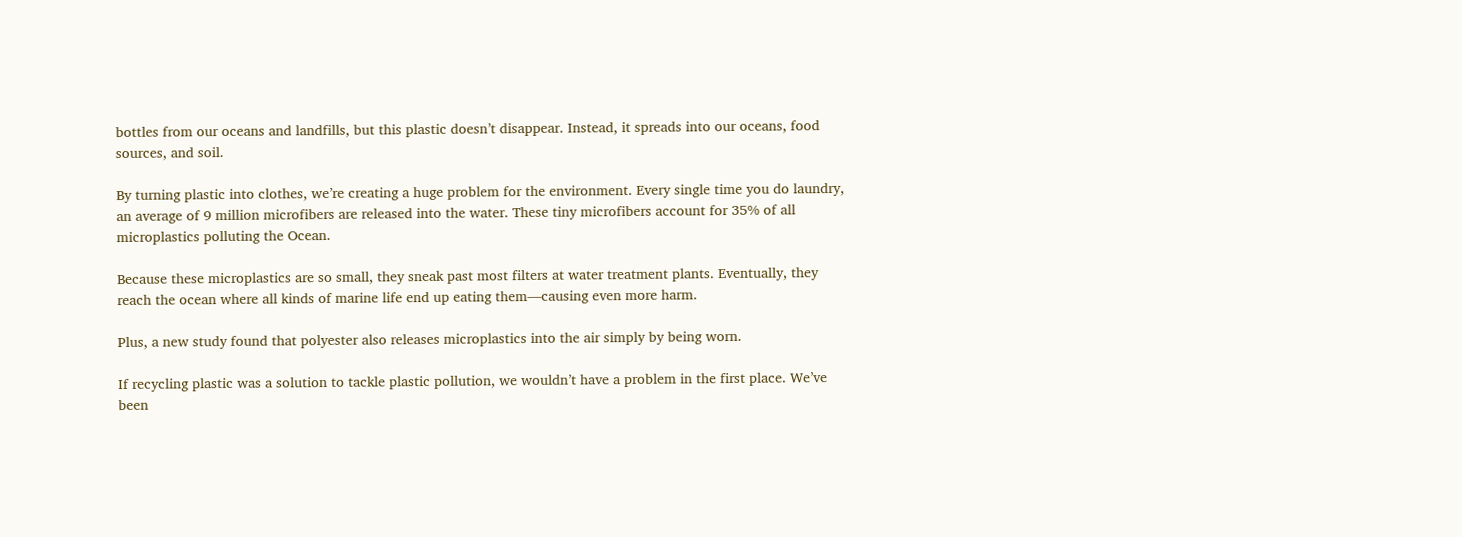bottles from our oceans and landfills, but this plastic doesn’t disappear. Instead, it spreads into our oceans, food sources, and soil.

By turning plastic into clothes, we’re creating a huge problem for the environment. Every single time you do laundry, an average of 9 million microfibers are released into the water. These tiny microfibers account for 35% of all microplastics polluting the Ocean.

Because these microplastics are so small, they sneak past most filters at water treatment plants. Eventually, they reach the ocean where all kinds of marine life end up eating them—causing even more harm.

Plus, a new study found that polyester also releases microplastics into the air simply by being worn.

If recycling plastic was a solution to tackle plastic pollution, we wouldn’t have a problem in the first place. We’ve been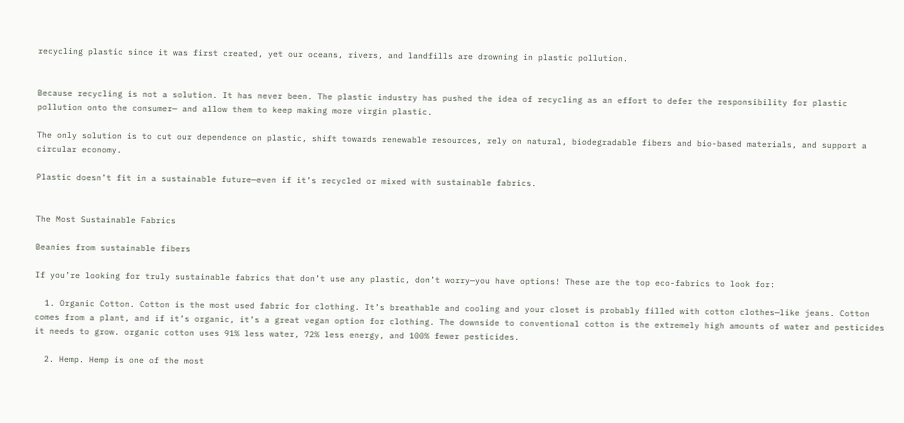recycling plastic since it was first created, yet our oceans, rivers, and landfills are drowning in plastic pollution.


Because recycling is not a solution. It has never been. The plastic industry has pushed the idea of recycling as an effort to defer the responsibility for plastic pollution onto the consumer— and allow them to keep making more virgin plastic.

The only solution is to cut our dependence on plastic, shift towards renewable resources, rely on natural, biodegradable fibers and bio-based materials, and support a circular economy.

Plastic doesn’t fit in a sustainable future—even if it’s recycled or mixed with sustainable fabrics.


The Most Sustainable Fabrics

Beanies from sustainable fibers

If you’re looking for truly sustainable fabrics that don’t use any plastic, don’t worry—you have options! These are the top eco-fabrics to look for:

  1. Organic Cotton. Cotton is the most used fabric for clothing. It’s breathable and cooling and your closet is probably filled with cotton clothes—like jeans. Cotton comes from a plant, and if it’s organic, it’s a great vegan option for clothing. The downside to conventional cotton is the extremely high amounts of water and pesticides it needs to grow. organic cotton uses 91% less water, 72% less energy, and 100% fewer pesticides.

  2. Hemp. Hemp is one of the most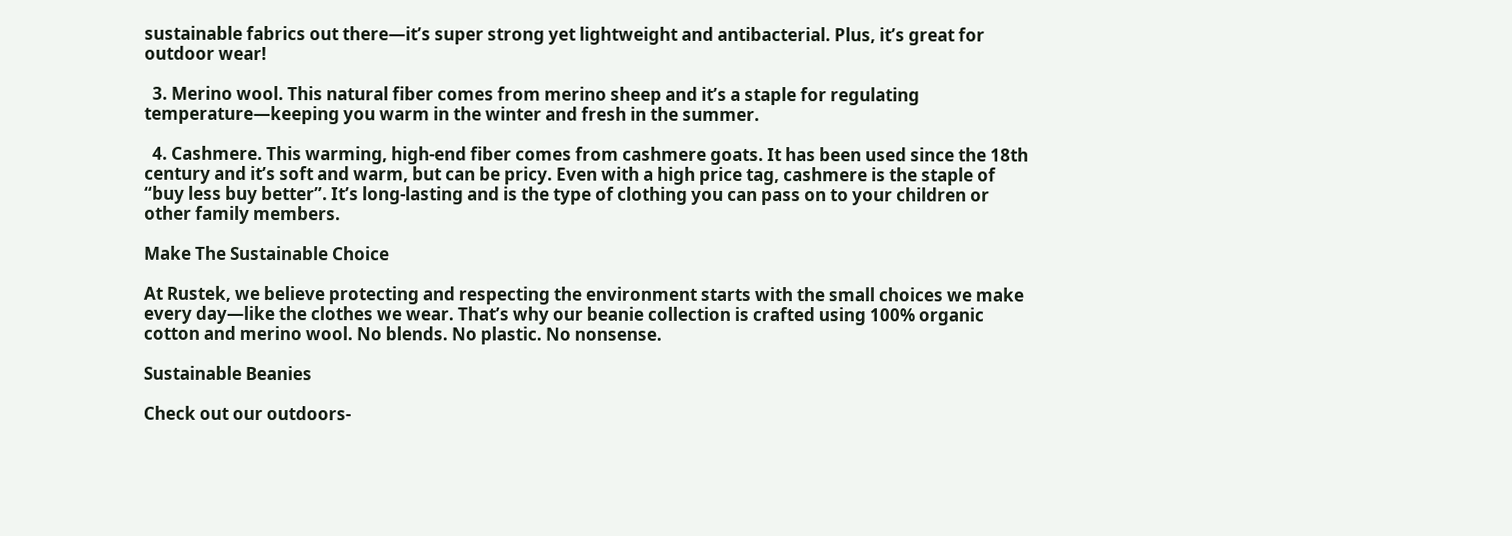sustainable fabrics out there—it’s super strong yet lightweight and antibacterial. Plus, it’s great for outdoor wear!

  3. Merino wool. This natural fiber comes from merino sheep and it’s a staple for regulating temperature—keeping you warm in the winter and fresh in the summer.

  4. Cashmere. This warming, high-end fiber comes from cashmere goats. It has been used since the 18th century and it’s soft and warm, but can be pricy. Even with a high price tag, cashmere is the staple of “buy less buy better”. It’s long-lasting and is the type of clothing you can pass on to your children or other family members.

Make The Sustainable Choice

At Rustek, we believe protecting and respecting the environment starts with the small choices we make every day—like the clothes we wear. That’s why our beanie collection is crafted using 100% organic cotton and merino wool. No blends. No plastic. No nonsense.

Sustainable Beanies

Check out our outdoors-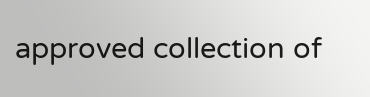approved collection of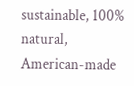sustainable, 100% natural, American-made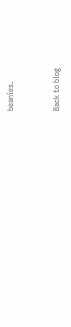beanies.


Back to blog